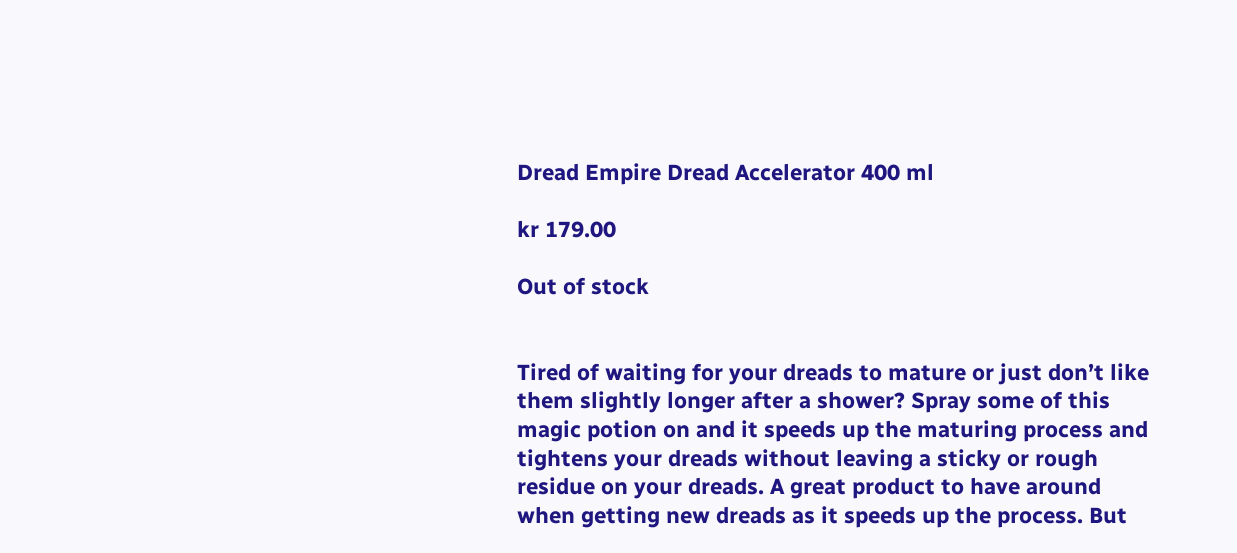Dread Empire Dread Accelerator 400 ml

kr 179.00

Out of stock


Tired of waiting for your dreads to mature or just don’t like them slightly longer after a shower? Spray some of this magic potion on and it speeds up the maturing process and tightens your dreads without leaving a sticky or rough residue on your dreads. A great product to have around when getting new dreads as it speeds up the process. But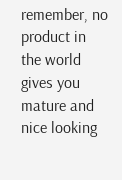remember, no product in the world gives you mature and nice looking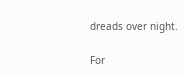dreads over night.

For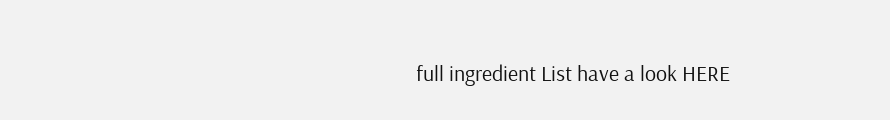full ingredient List have a look HERE